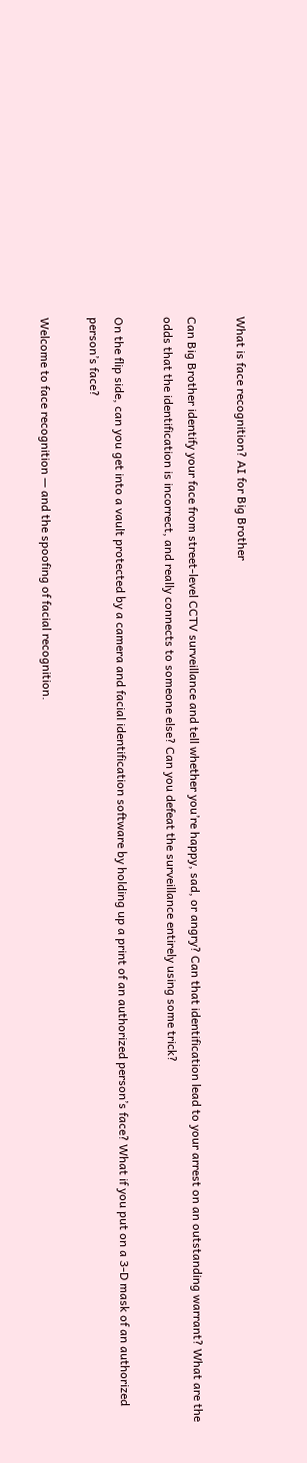What is face recognition? AI for Big Brother

Can Big Brother identify your face from street-level CCTV surveillance and tell whether you’re happy, sad, or angry? Can that identification lead to your arrest on an outstanding warrant? What are the odds that the identification is incorrect, and really connects to someone else? Can you defeat the surveillance entirely using some trick?

On the flip side, can you get into a vault protected by a camera and facial identification software by holding up a print of an authorized person’s face? What if you put on a 3-D mask of an authorized person’s face?

Welcome to face recognition — and the spoofing of facial recognition.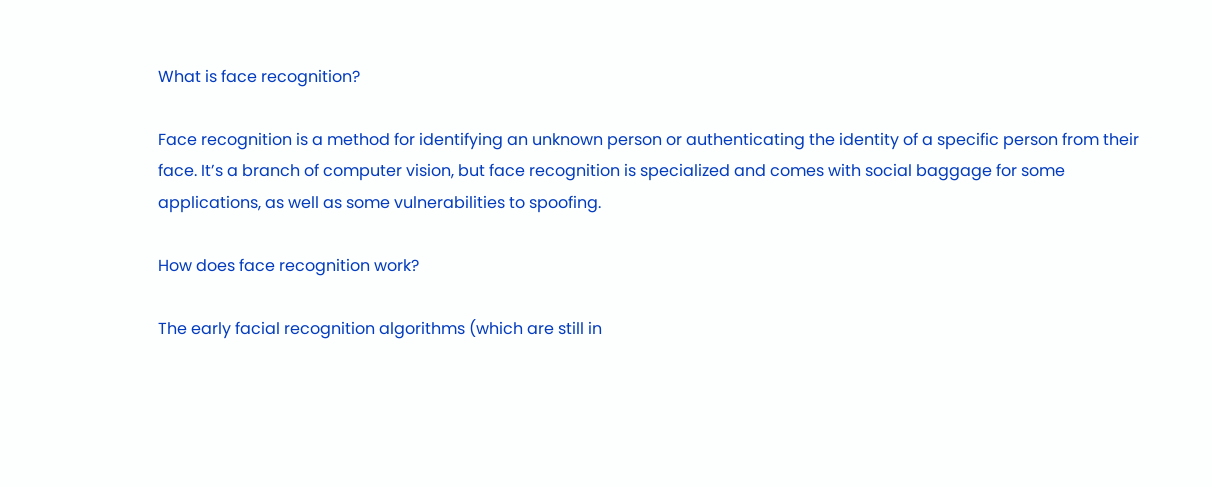What is face recognition?

Face recognition is a method for identifying an unknown person or authenticating the identity of a specific person from their face. It’s a branch of computer vision, but face recognition is specialized and comes with social baggage for some applications, as well as some vulnerabilities to spoofing.

How does face recognition work?

The early facial recognition algorithms (which are still in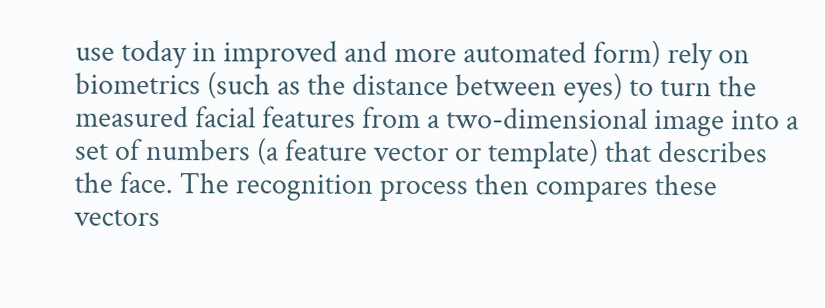use today in improved and more automated form) rely on biometrics (such as the distance between eyes) to turn the measured facial features from a two-dimensional image into a set of numbers (a feature vector or template) that describes the face. The recognition process then compares these vectors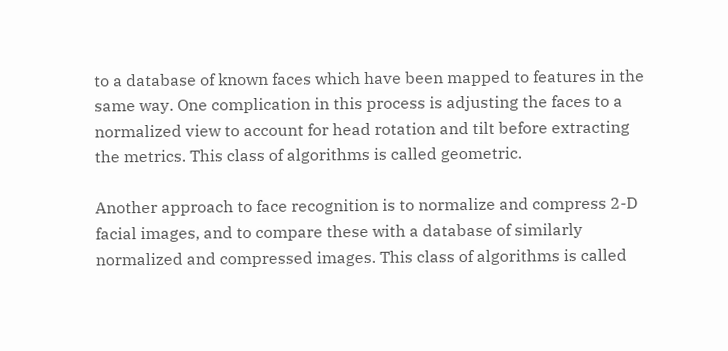to a database of known faces which have been mapped to features in the same way. One complication in this process is adjusting the faces to a normalized view to account for head rotation and tilt before extracting the metrics. This class of algorithms is called geometric.

Another approach to face recognition is to normalize and compress 2-D facial images, and to compare these with a database of similarly normalized and compressed images. This class of algorithms is called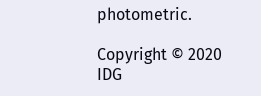photometric.

Copyright © 2020 IDG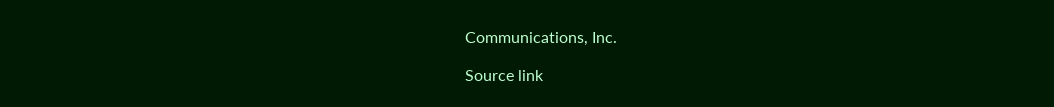Communications, Inc.

Source link